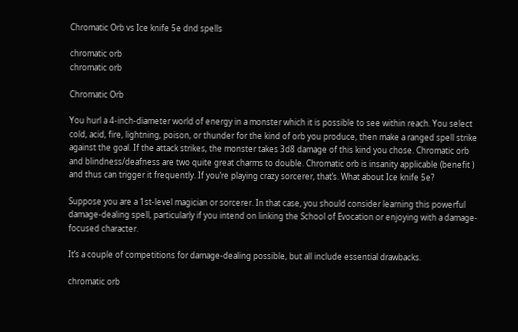Chromatic Orb vs Ice knife 5e dnd spells

chromatic orb
chromatic orb

Chromatic Orb

You hurl a 4-inch-diameter world of energy in a monster which it is possible to see within reach. You select cold, acid, fire, lightning, poison, or thunder for the kind of orb you produce, then make a ranged spell strike against the goal. If the attack strikes, the monster takes 3d8 damage of this kind you chose. Chromatic orb and blindness/deafness are two quite great charms to double. Chromatic orb is insanity applicable (benefit ) and thus can trigger it frequently. If you’re playing crazy sorcerer, that’s. What about Ice knife 5e?

Suppose you are a 1st-level magician or sorcerer. In that case, you should consider learning this powerful damage-dealing spell, particularly if you intend on linking the School of Evocation or enjoying with a damage-focused character.

It’s a couple of competitions for damage-dealing possible, but all include essential drawbacks.

chromatic orb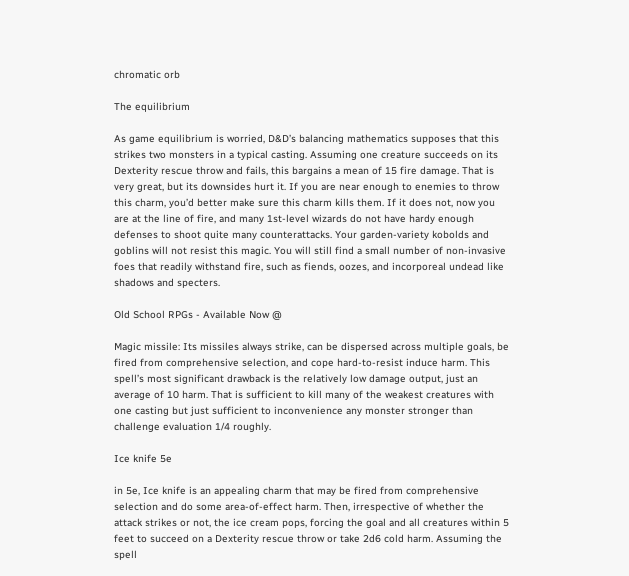chromatic orb

The equilibrium

As game equilibrium is worried, D&D’s balancing mathematics supposes that this strikes two monsters in a typical casting. Assuming one creature succeeds on its Dexterity rescue throw and fails, this bargains a mean of 15 fire damage. That is very great, but its downsides hurt it. If you are near enough to enemies to throw this charm, you’d better make sure this charm kills them. If it does not, now you are at the line of fire, and many 1st-level wizards do not have hardy enough defenses to shoot quite many counterattacks. Your garden-variety kobolds and goblins will not resist this magic. You will still find a small number of non-invasive foes that readily withstand fire, such as fiends, oozes, and incorporeal undead like shadows and specters.

Old School RPGs - Available Now @

Magic missile: Its missiles always strike, can be dispersed across multiple goals, be fired from comprehensive selection, and cope hard-to-resist induce harm. This spell’s most significant drawback is the relatively low damage output, just an average of 10 harm. That is sufficient to kill many of the weakest creatures with one casting but just sufficient to inconvenience any monster stronger than challenge evaluation 1/4 roughly.

Ice knife 5e

in 5e, Ice knife is an appealing charm that may be fired from comprehensive selection and do some area-of-effect harm. Then, irrespective of whether the attack strikes or not, the ice cream pops, forcing the goal and all creatures within 5 feet to succeed on a Dexterity rescue throw or take 2d6 cold harm. Assuming the spell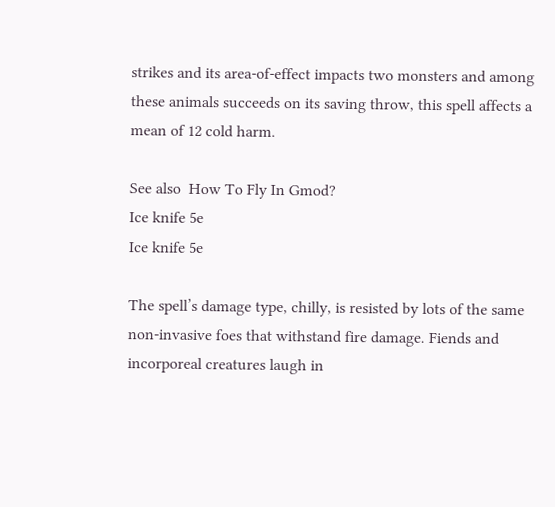strikes and its area-of-effect impacts two monsters and among these animals succeeds on its saving throw, this spell affects a mean of 12 cold harm.

See also  How To Fly In Gmod?
Ice knife 5e
Ice knife 5e

The spell’s damage type, chilly, is resisted by lots of the same non-invasive foes that withstand fire damage. Fiends and incorporeal creatures laugh in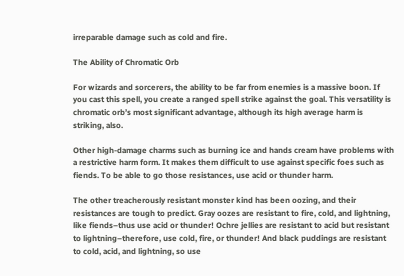irreparable damage such as cold and fire.

The Ability of Chromatic Orb

For wizards and sorcerers, the ability to be far from enemies is a massive boon. If you cast this spell, you create a ranged spell strike against the goal. This versatility is chromatic orb’s most significant advantage, although its high average harm is striking, also.

Other high-damage charms such as burning ice and hands cream have problems with a restrictive harm form. It makes them difficult to use against specific foes such as fiends. To be able to go those resistances, use acid or thunder harm.

The other treacherously resistant monster kind has been oozing, and their resistances are tough to predict. Gray oozes are resistant to fire, cold, and lightning, like fiends–thus use acid or thunder! Ochre jellies are resistant to acid but resistant to lightning–therefore, use cold, fire, or thunder! And black puddings are resistant to cold, acid, and lightning, so use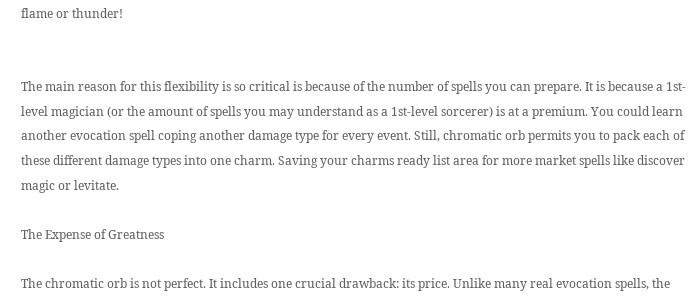flame or thunder!


The main reason for this flexibility is so critical is because of the number of spells you can prepare. It is because a 1st-level magician (or the amount of spells you may understand as a 1st-level sorcerer) is at a premium. You could learn another evocation spell coping another damage type for every event. Still, chromatic orb permits you to pack each of these different damage types into one charm. Saving your charms ready list area for more market spells like discover magic or levitate.

The Expense of Greatness

The chromatic orb is not perfect. It includes one crucial drawback: its price. Unlike many real evocation spells, the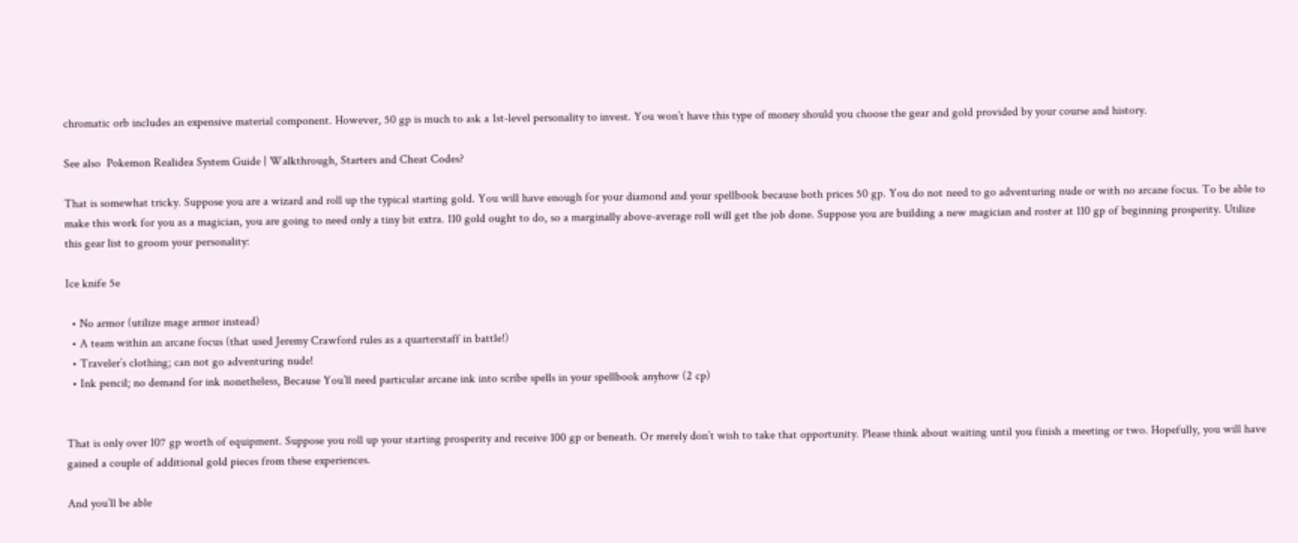chromatic orb includes an expensive material component. However, 50 gp is much to ask a 1st-level personality to invest. You won’t have this type of money should you choose the gear and gold provided by your course and history.

See also  Pokemon Realidea System Guide | Walkthrough, Starters and Cheat Codes?

That is somewhat tricky. Suppose you are a wizard and roll up the typical starting gold. You will have enough for your diamond and your spellbook because both prices 50 gp. You do not need to go adventuring nude or with no arcane focus. To be able to make this work for you as a magician, you are going to need only a tiny bit extra. 110 gold ought to do, so a marginally above-average roll will get the job done. Suppose you are building a new magician and roster at 110 gp of beginning prosperity. Utilize this gear list to groom your personality:

Ice knife 5e

  • No armor (utilize mage armor instead)
  • A team within an arcane focus (that used Jeremy Crawford rules as a quarterstaff in battle!)
  • Traveler’s clothing; can not go adventuring nude!
  • Ink pencil; no demand for ink nonetheless, Because You’ll need particular arcane ink into scribe spells in your spellbook anyhow (2 cp)


That is only over 107 gp worth of equipment. Suppose you roll up your starting prosperity and receive 100 gp or beneath. Or merely don’t wish to take that opportunity. Please think about waiting until you finish a meeting or two. Hopefully, you will have gained a couple of additional gold pieces from these experiences.

And you’ll be able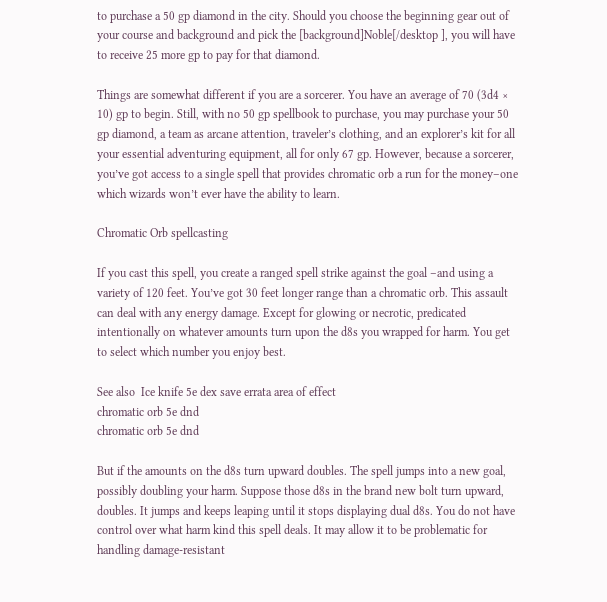to purchase a 50 gp diamond in the city. Should you choose the beginning gear out of your course and background and pick the [background]Noble[/desktop ], you will have to receive 25 more gp to pay for that diamond.

Things are somewhat different if you are a sorcerer. You have an average of 70 (3d4 × 10) gp to begin. Still, with no 50 gp spellbook to purchase, you may purchase your 50 gp diamond, a team as arcane attention, traveler’s clothing, and an explorer’s kit for all your essential adventuring equipment, all for only 67 gp. However, because a sorcerer, you’ve got access to a single spell that provides chromatic orb a run for the money–one which wizards won’t ever have the ability to learn.

Chromatic Orb spellcasting

If you cast this spell, you create a ranged spell strike against the goal –and using a variety of 120 feet. You’ve got 30 feet longer range than a chromatic orb. This assault can deal with any energy damage. Except for glowing or necrotic, predicated intentionally on whatever amounts turn upon the d8s you wrapped for harm. You get to select which number you enjoy best.

See also  Ice knife 5e dex save errata area of effect
chromatic orb 5e dnd
chromatic orb 5e dnd

But if the amounts on the d8s turn upward doubles. The spell jumps into a new goal, possibly doubling your harm. Suppose those d8s in the brand new bolt turn upward, doubles. It jumps and keeps leaping until it stops displaying dual d8s. You do not have control over what harm kind this spell deals. It may allow it to be problematic for handling damage-resistant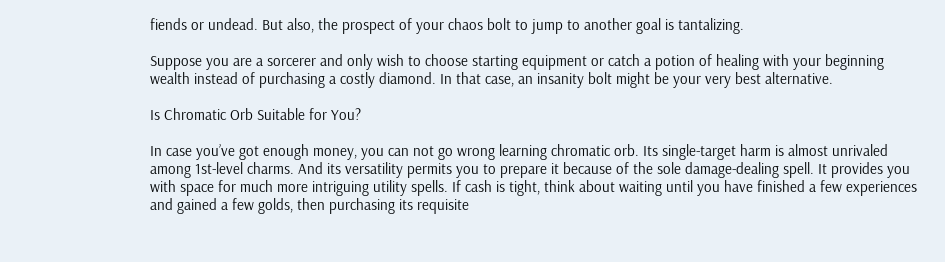fiends or undead. But also, the prospect of your chaos bolt to jump to another goal is tantalizing.

Suppose you are a sorcerer and only wish to choose starting equipment or catch a potion of healing with your beginning wealth instead of purchasing a costly diamond. In that case, an insanity bolt might be your very best alternative.

Is Chromatic Orb Suitable for You?

In case you’ve got enough money, you can not go wrong learning chromatic orb. Its single-target harm is almost unrivaled among 1st-level charms. And its versatility permits you to prepare it because of the sole damage-dealing spell. It provides you with space for much more intriguing utility spells. If cash is tight, think about waiting until you have finished a few experiences and gained a few golds, then purchasing its requisite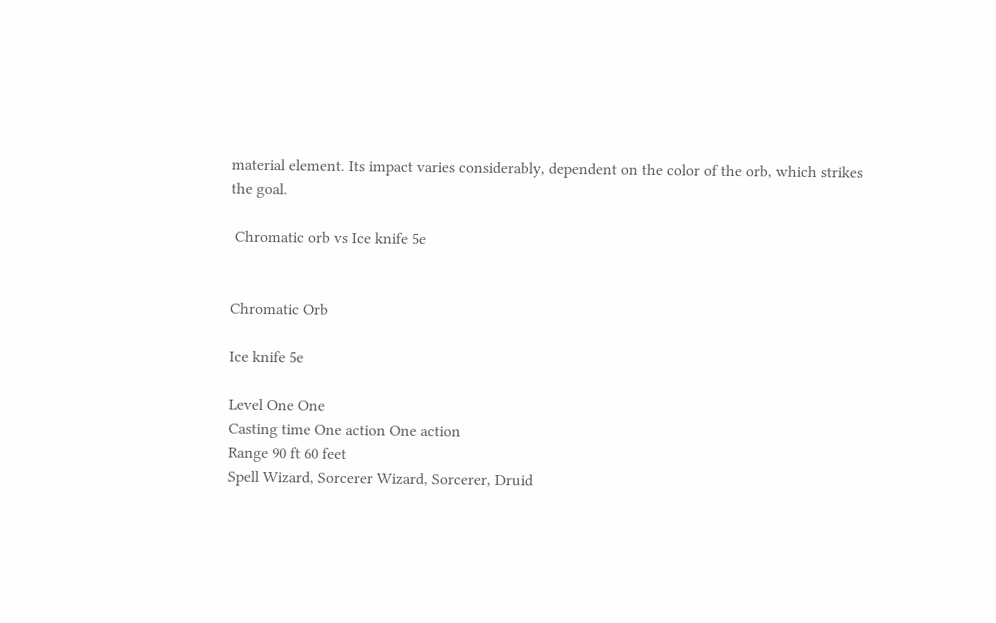material element. Its impact varies considerably, dependent on the color of the orb, which strikes the goal.

 Chromatic orb vs Ice knife 5e


Chromatic Orb

Ice knife 5e

Level One One
Casting time One action One action
Range 90 ft 60 feet
Spell Wizard, Sorcerer Wizard, Sorcerer, Druid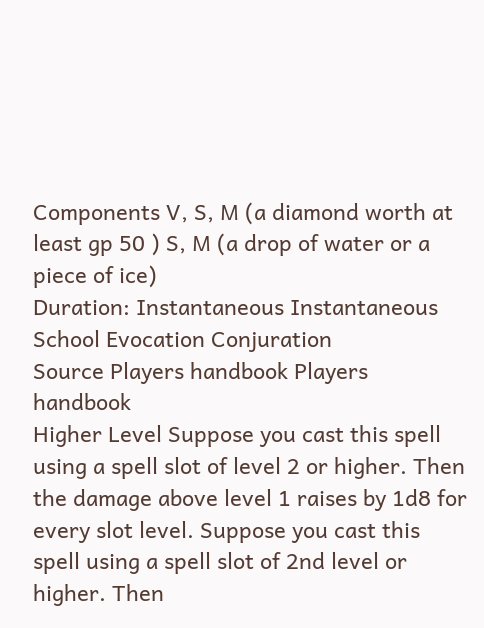Components V, S, M (a diamond worth at least gp 50 ) S, M (a drop of water or a piece of ice)
Duration: Instantaneous Instantaneous
School Evocation Conjuration
Source Players handbook Players handbook
Higher Level Suppose you cast this spell using a spell slot of level 2 or higher. Then the damage above level 1 raises by 1d8 for every slot level. Suppose you cast this spell using a spell slot of 2nd level or higher. Then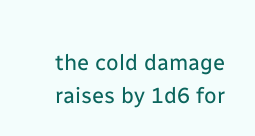the cold damage raises by 1d6 for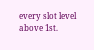every slot level above 1st.